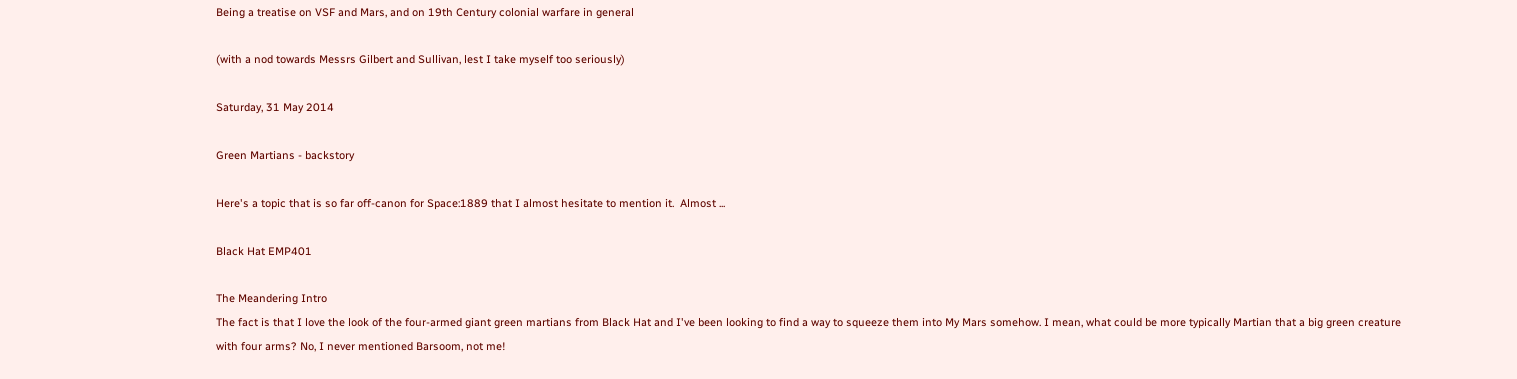Being a treatise on VSF and Mars, and on 19th Century colonial warfare in general

(with a nod towards Messrs Gilbert and Sullivan, lest I take myself too seriously)

Saturday, 31 May 2014

Green Martians - backstory

Here's a topic that is so far off-canon for Space:1889 that I almost hesitate to mention it.  Almost ...

Black Hat EMP401

The Meandering Intro
The fact is that I love the look of the four-armed giant green martians from Black Hat and I've been looking to find a way to squeeze them into My Mars somehow. I mean, what could be more typically Martian that a big green creature with four arms? No, I never mentioned Barsoom, not me!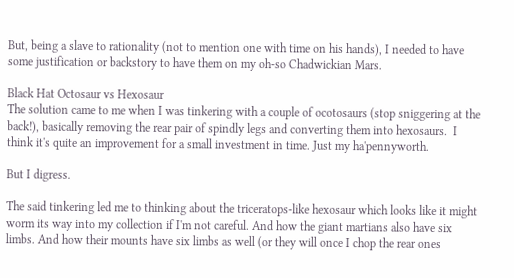But, being a slave to rationality (not to mention one with time on his hands), I needed to have some justification or backstory to have them on my oh-so Chadwickian Mars.

Black Hat Octosaur vs Hexosaur
The solution came to me when I was tinkering with a couple of ocotosaurs (stop sniggering at the back!), basically removing the rear pair of spindly legs and converting them into hexosaurs.  I think it's quite an improvement for a small investment in time. Just my ha'pennyworth.

But I digress.

The said tinkering led me to thinking about the triceratops-like hexosaur which looks like it might worm its way into my collection if I'm not careful. And how the giant martians also have six limbs. And how their mounts have six limbs as well (or they will once I chop the rear ones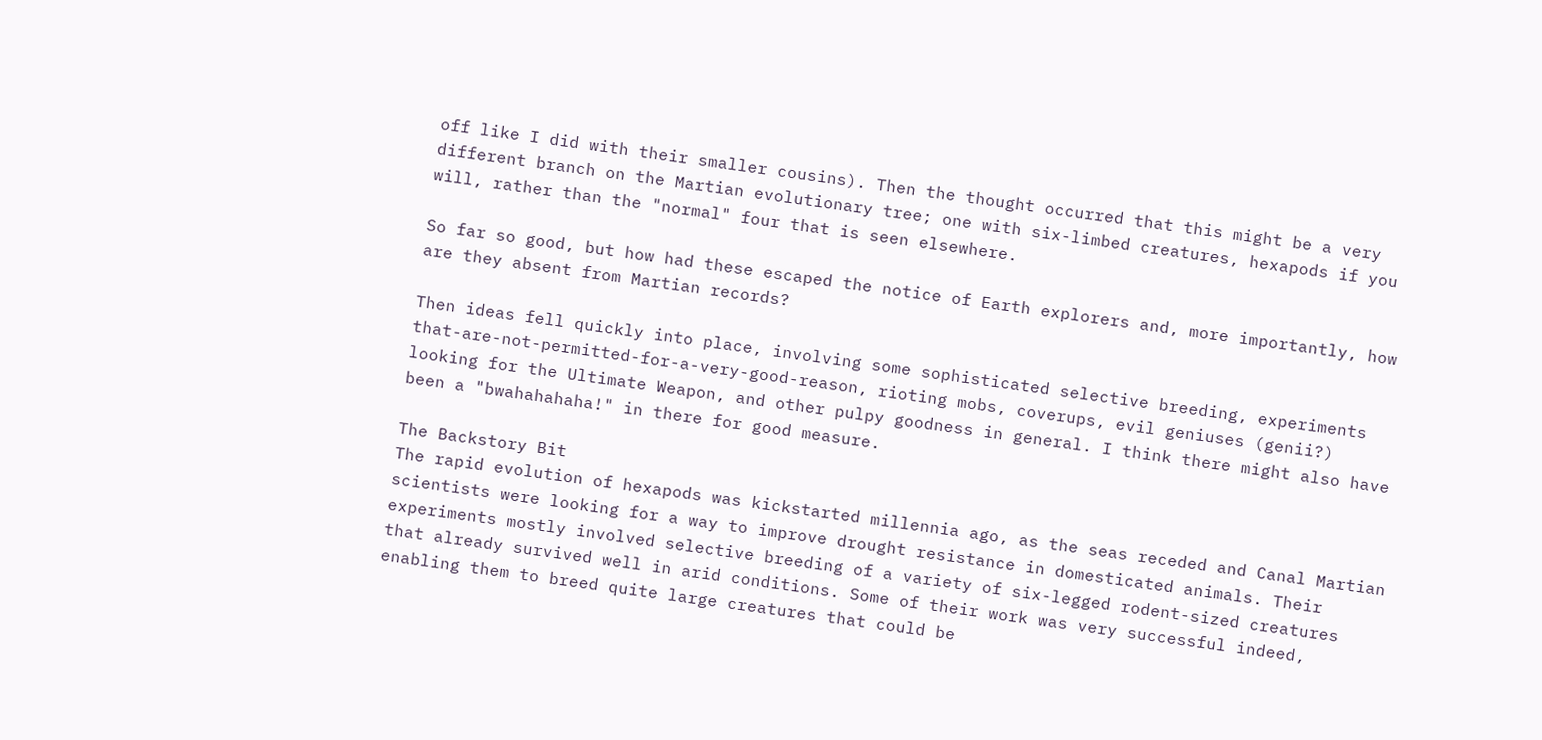off like I did with their smaller cousins). Then the thought occurred that this might be a very different branch on the Martian evolutionary tree; one with six-limbed creatures, hexapods if you will, rather than the "normal" four that is seen elsewhere.

So far so good, but how had these escaped the notice of Earth explorers and, more importantly, how are they absent from Martian records?

Then ideas fell quickly into place, involving some sophisticated selective breeding, experiments that-are-not-permitted-for-a-very-good-reason, rioting mobs, coverups, evil geniuses (genii?) looking for the Ultimate Weapon, and other pulpy goodness in general. I think there might also have been a "bwahahahaha!" in there for good measure.

The Backstory Bit
The rapid evolution of hexapods was kickstarted millennia ago, as the seas receded and Canal Martian scientists were looking for a way to improve drought resistance in domesticated animals. Their experiments mostly involved selective breeding of a variety of six-legged rodent-sized creatures that already survived well in arid conditions. Some of their work was very successful indeed, enabling them to breed quite large creatures that could be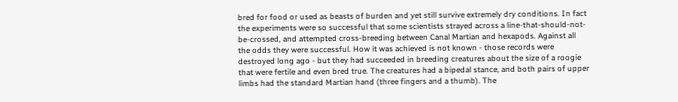bred for food or used as beasts of burden and yet still survive extremely dry conditions. In fact the experiments were so successful that some scientists strayed across a line-that-should-not-be-crossed, and attempted cross-breeding between Canal Martian and hexapods. Against all the odds they were successful. How it was achieved is not known - those records were destroyed long ago - but they had succeeded in breeding creatures about the size of a roogie that were fertile and even bred true. The creatures had a bipedal stance, and both pairs of upper limbs had the standard Martian hand (three fingers and a thumb). The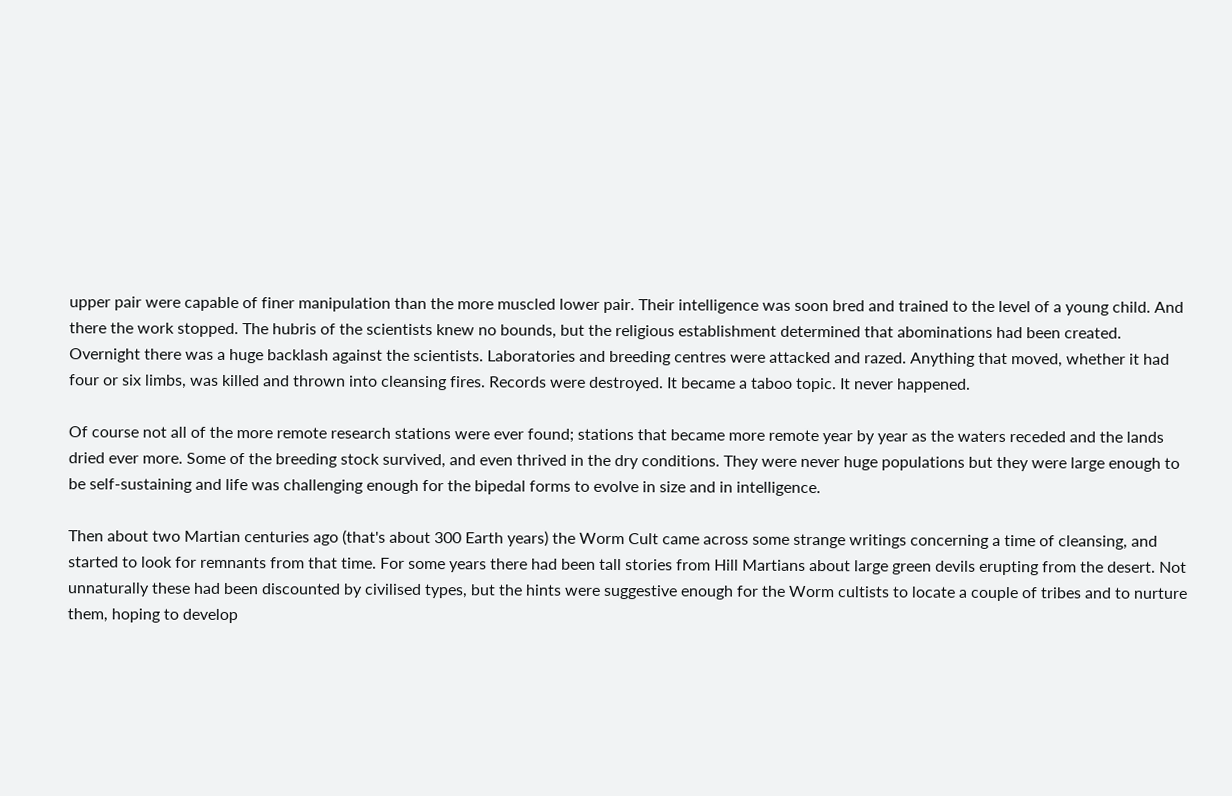upper pair were capable of finer manipulation than the more muscled lower pair. Their intelligence was soon bred and trained to the level of a young child. And there the work stopped. The hubris of the scientists knew no bounds, but the religious establishment determined that abominations had been created. Overnight there was a huge backlash against the scientists. Laboratories and breeding centres were attacked and razed. Anything that moved, whether it had four or six limbs, was killed and thrown into cleansing fires. Records were destroyed. It became a taboo topic. It never happened.

Of course not all of the more remote research stations were ever found; stations that became more remote year by year as the waters receded and the lands dried ever more. Some of the breeding stock survived, and even thrived in the dry conditions. They were never huge populations but they were large enough to be self-sustaining and life was challenging enough for the bipedal forms to evolve in size and in intelligence.

Then about two Martian centuries ago (that's about 300 Earth years) the Worm Cult came across some strange writings concerning a time of cleansing, and started to look for remnants from that time. For some years there had been tall stories from Hill Martians about large green devils erupting from the desert. Not unnaturally these had been discounted by civilised types, but the hints were suggestive enough for the Worm cultists to locate a couple of tribes and to nurture them, hoping to develop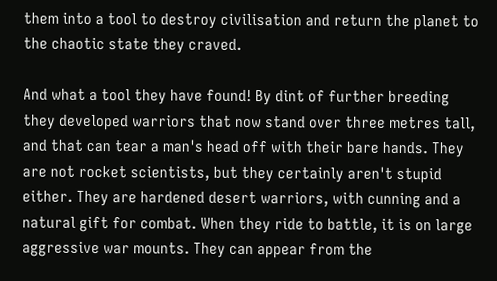them into a tool to destroy civilisation and return the planet to the chaotic state they craved.

And what a tool they have found! By dint of further breeding they developed warriors that now stand over three metres tall, and that can tear a man's head off with their bare hands. They are not rocket scientists, but they certainly aren't stupid either. They are hardened desert warriors, with cunning and a natural gift for combat. When they ride to battle, it is on large aggressive war mounts. They can appear from the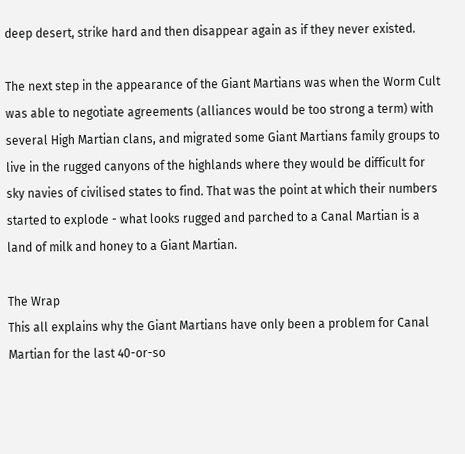deep desert, strike hard and then disappear again as if they never existed.

The next step in the appearance of the Giant Martians was when the Worm Cult was able to negotiate agreements (alliances would be too strong a term) with several High Martian clans, and migrated some Giant Martians family groups to live in the rugged canyons of the highlands where they would be difficult for sky navies of civilised states to find. That was the point at which their numbers started to explode - what looks rugged and parched to a Canal Martian is a land of milk and honey to a Giant Martian.

The Wrap
This all explains why the Giant Martians have only been a problem for Canal Martian for the last 40-or-so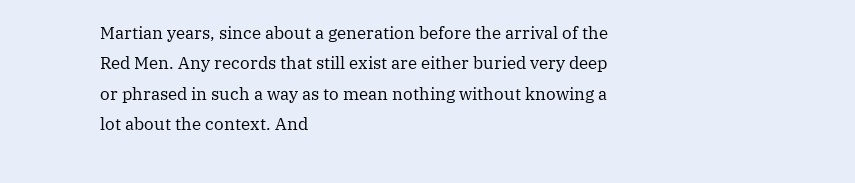Martian years, since about a generation before the arrival of the Red Men. Any records that still exist are either buried very deep or phrased in such a way as to mean nothing without knowing a lot about the context. And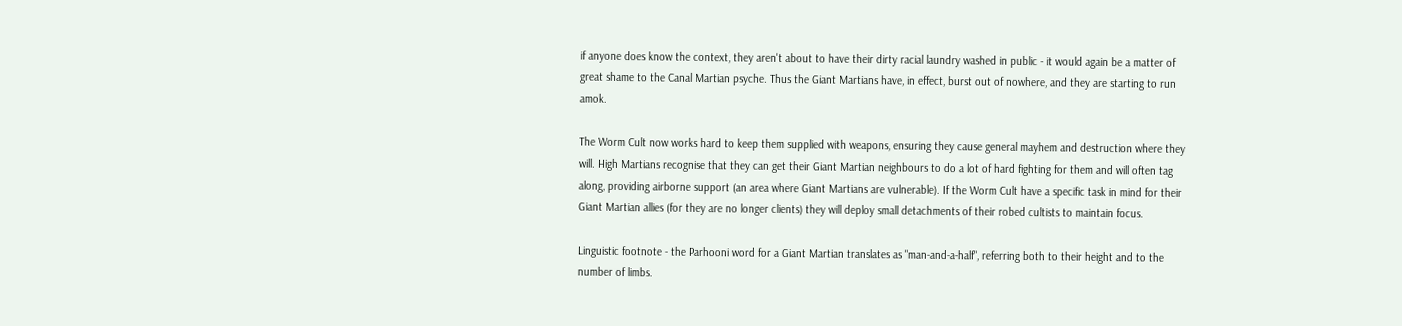if anyone does know the context, they aren't about to have their dirty racial laundry washed in public - it would again be a matter of great shame to the Canal Martian psyche. Thus the Giant Martians have, in effect, burst out of nowhere, and they are starting to run amok.

The Worm Cult now works hard to keep them supplied with weapons, ensuring they cause general mayhem and destruction where they will. High Martians recognise that they can get their Giant Martian neighbours to do a lot of hard fighting for them and will often tag along, providing airborne support (an area where Giant Martians are vulnerable). If the Worm Cult have a specific task in mind for their Giant Martian allies (for they are no longer clients) they will deploy small detachments of their robed cultists to maintain focus.

Linguistic footnote - the Parhooni word for a Giant Martian translates as "man-and-a-half", referring both to their height and to the number of limbs.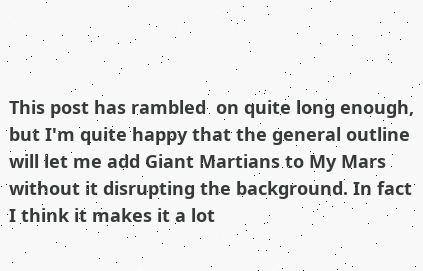This post has rambled  on quite long enough, but I'm quite happy that the general outline will let me add Giant Martians to My Mars without it disrupting the background. In fact I think it makes it a lot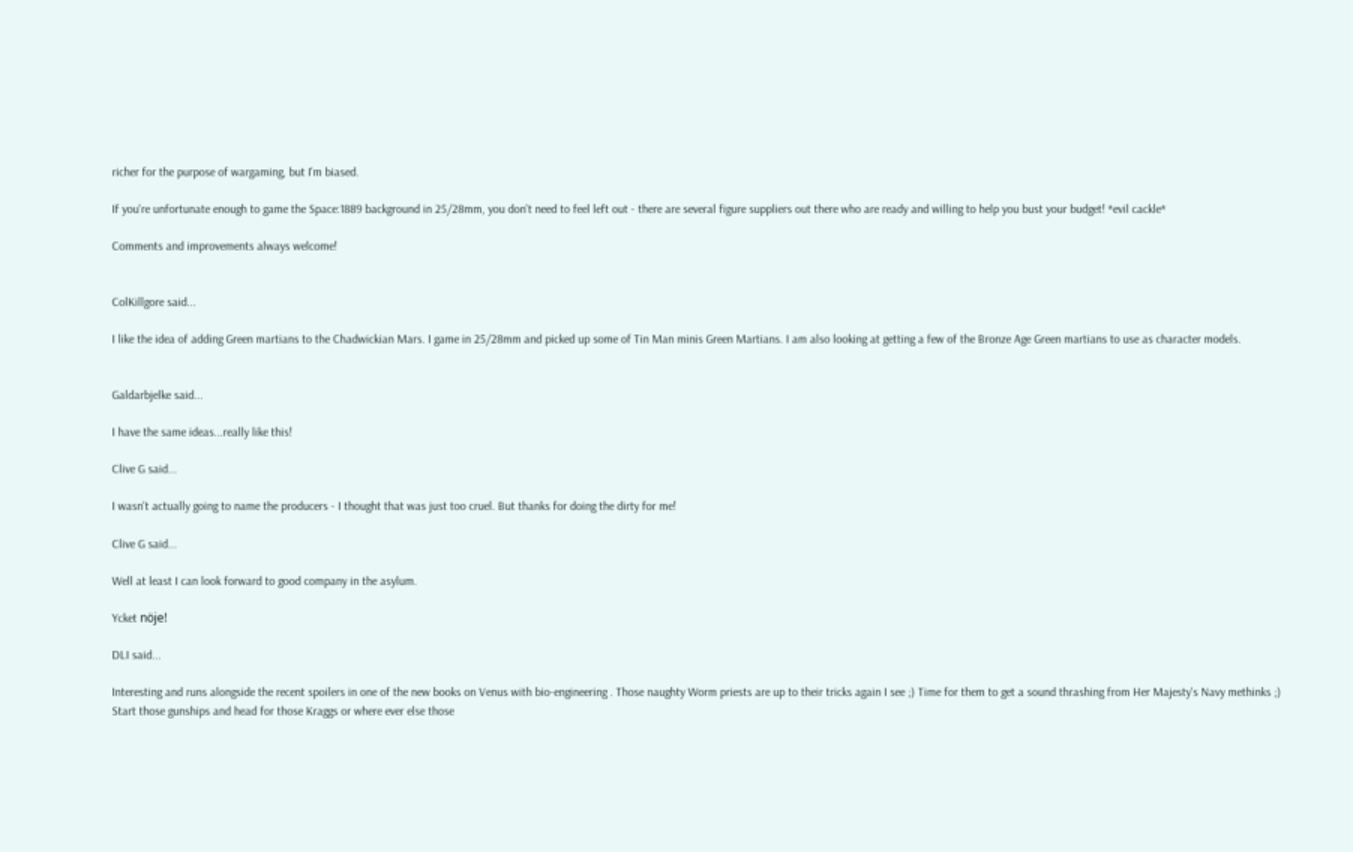richer for the purpose of wargaming, but I'm biased.

If you're unfortunate enough to game the Space:1889 background in 25/28mm, you don't need to feel left out - there are several figure suppliers out there who are ready and willing to help you bust your budget! *evil cackle*

Comments and improvements always welcome!


ColKillgore said...

I like the idea of adding Green martians to the Chadwickian Mars. I game in 25/28mm and picked up some of Tin Man minis Green Martians. I am also looking at getting a few of the Bronze Age Green martians to use as character models.


Galdarbjelke said...

I have the same ideas...really like this!

Clive G said...

I wasn't actually going to name the producers - I thought that was just too cruel. But thanks for doing the dirty for me!

Clive G said...

Well at least I can look forward to good company in the asylum.

Ycket nöje!

DLI said...

Interesting and runs alongside the recent spoilers in one of the new books on Venus with bio-engineering . Those naughty Worm priests are up to their tricks again I see ;) Time for them to get a sound thrashing from Her Majesty's Navy methinks ;) Start those gunships and head for those Kraggs or where ever else those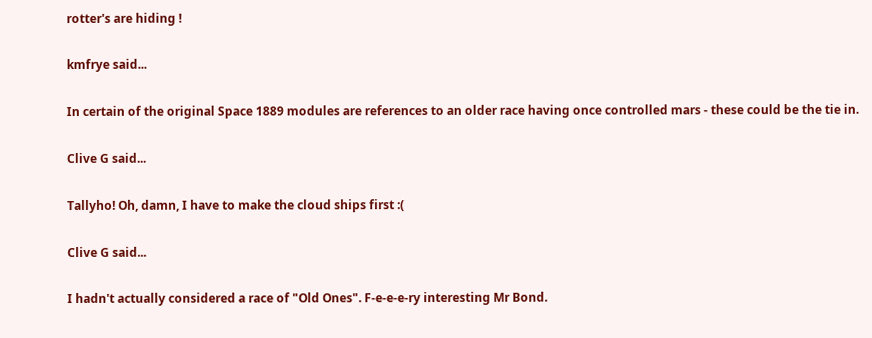rotter's are hiding !

kmfrye said...

In certain of the original Space 1889 modules are references to an older race having once controlled mars - these could be the tie in.

Clive G said...

Tallyho! Oh, damn, I have to make the cloud ships first :(

Clive G said...

I hadn't actually considered a race of "Old Ones". F-e-e-e-ry interesting Mr Bond.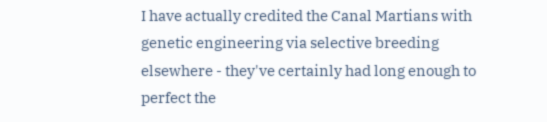I have actually credited the Canal Martians with genetic engineering via selective breeding elsewhere - they've certainly had long enough to perfect the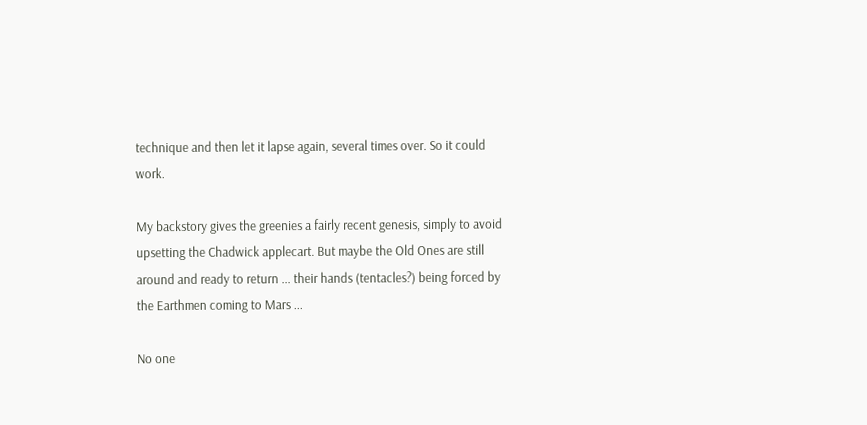technique and then let it lapse again, several times over. So it could work.

My backstory gives the greenies a fairly recent genesis, simply to avoid upsetting the Chadwick applecart. But maybe the Old Ones are still around and ready to return ... their hands (tentacles?) being forced by the Earthmen coming to Mars ...

No one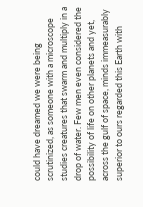could have dreamed we were being scrutinized, as someone with a microscope studies creatures that swarm and multiply in a drop of water. Few men even considered the possibility of life on other planets and yet, across the gulf of space, minds immeasurably superior to ours regarded this Earth with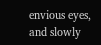envious eyes, and slowly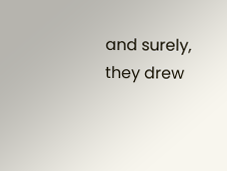and surely, they drew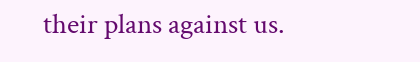their plans against us.